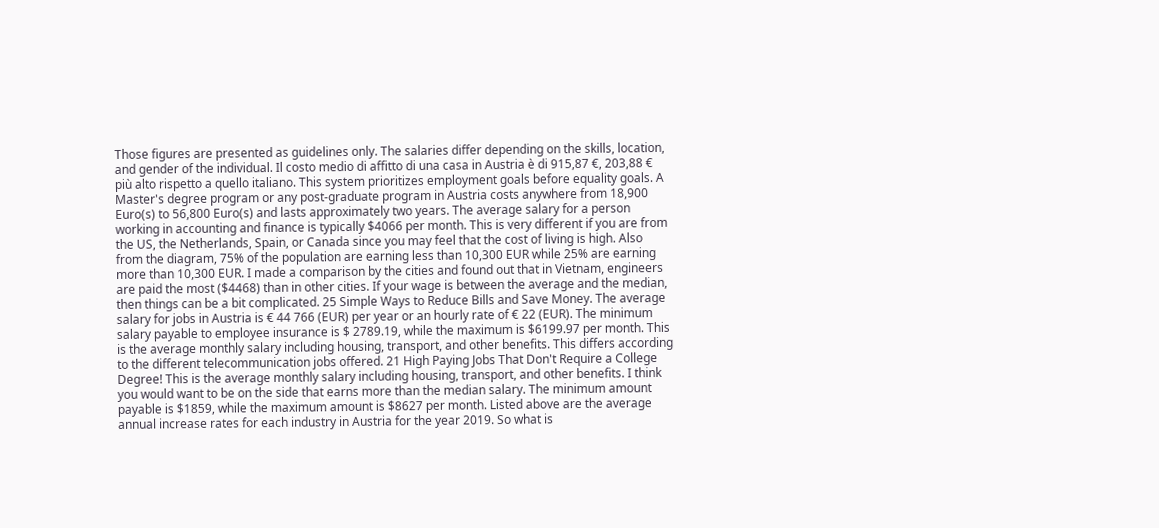Those figures are presented as guidelines only. The salaries differ depending on the skills, location, and gender of the individual. Il costo medio di affitto di una casa in Austria è di 915,87 €, 203,88 € più alto rispetto a quello italiano. This system prioritizes employment goals before equality goals. A Master's degree program or any post-graduate program in Austria costs anywhere from 18,900 Euro(s) to 56,800 Euro(s) and lasts approximately two years. The average salary for a person working in accounting and finance is typically $4066 per month. This is very different if you are from the US, the Netherlands, Spain, or Canada since you may feel that the cost of living is high. Also from the diagram, 75% of the population are earning less than 10,300 EUR while 25% are earning more than 10,300 EUR. I made a comparison by the cities and found out that in Vietnam, engineers are paid the most ($4468) than in other cities. If your wage is between the average and the median, then things can be a bit complicated. 25 Simple Ways to Reduce Bills and Save Money. The average salary for jobs in Austria is € 44 766 (EUR) per year or an hourly rate of € 22 (EUR). The minimum salary payable to employee insurance is $ 2789.19, while the maximum is $6199.97 per month. This is the average monthly salary including housing, transport, and other benefits. This differs according to the different telecommunication jobs offered. 21 High Paying Jobs That Don't Require a College Degree! This is the average monthly salary including housing, transport, and other benefits. I think you would want to be on the side that earns more than the median salary. The minimum amount payable is $1859, while the maximum amount is $8627 per month. Listed above are the average annual increase rates for each industry in Austria for the year 2019. So what is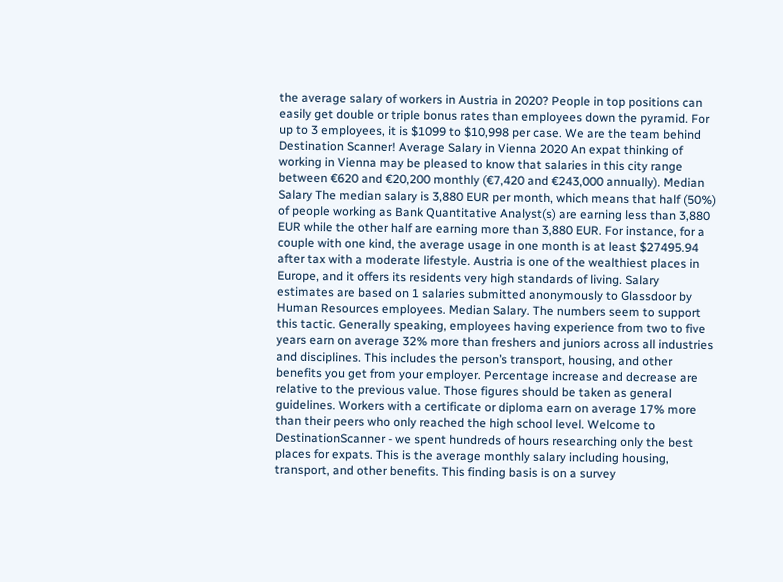the average salary of workers in Austria in 2020? People in top positions can easily get double or triple bonus rates than employees down the pyramid. For up to 3 employees, it is $1099 to $10,998 per case. We are the team behind Destination Scanner! Average Salary in Vienna 2020 An expat thinking of working in Vienna may be pleased to know that salaries in this city range between €620 and €20,200 monthly (€7,420 and €243,000 annually). Median Salary The median salary is 3,880 EUR per month, which means that half (50%) of people working as Bank Quantitative Analyst(s) are earning less than 3,880 EUR while the other half are earning more than 3,880 EUR. For instance, for a couple with one kind, the average usage in one month is at least $27495.94 after tax with a moderate lifestyle. Austria is one of the wealthiest places in Europe, and it offers its residents very high standards of living. Salary estimates are based on 1 salaries submitted anonymously to Glassdoor by Human Resources employees. Median Salary. The numbers seem to support this tactic. Generally speaking, employees having experience from two to five years earn on average 32% more than freshers and juniors across all industries and disciplines. This includes the person’s transport, housing, and other benefits you get from your employer. Percentage increase and decrease are relative to the previous value. Those figures should be taken as general guidelines. Workers with a certificate or diploma earn on average 17% more than their peers who only reached the high school level. Welcome to DestinationScanner - we spent hundreds of hours researching only the best places for expats. This is the average monthly salary including housing, transport, and other benefits. This finding basis is on a survey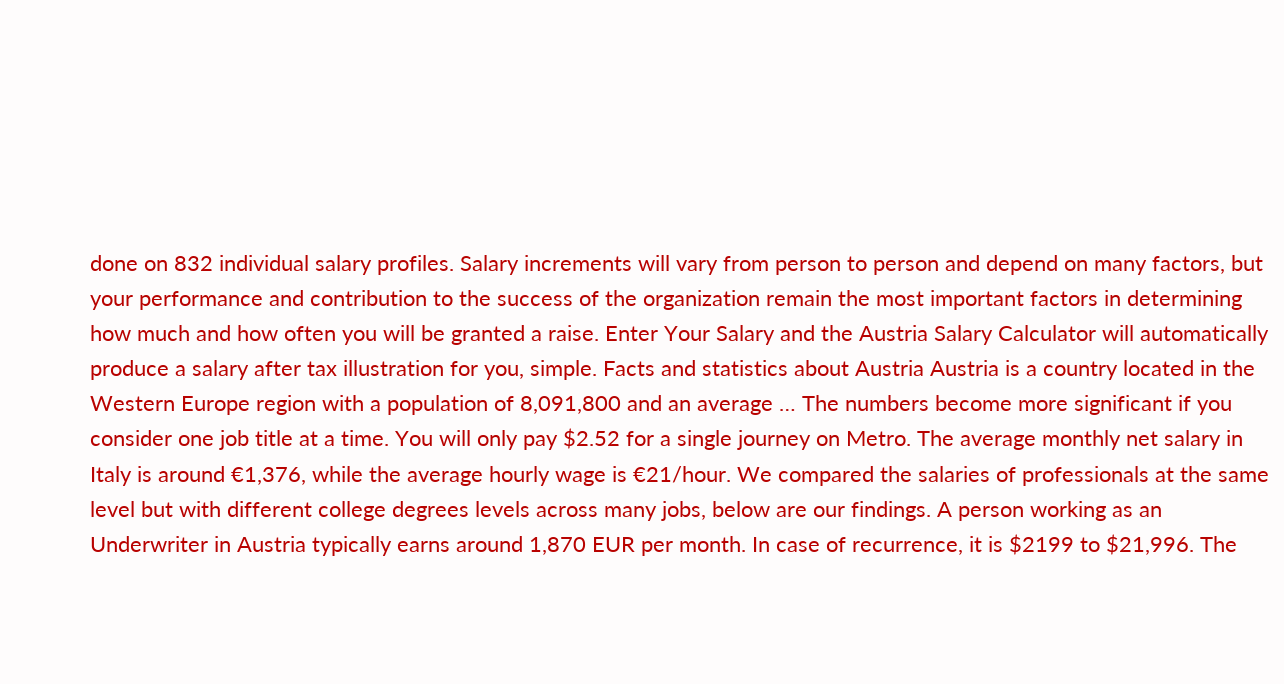done on 832 individual salary profiles. Salary increments will vary from person to person and depend on many factors, but your performance and contribution to the success of the organization remain the most important factors in determining how much and how often you will be granted a raise. Enter Your Salary and the Austria Salary Calculator will automatically produce a salary after tax illustration for you, simple. Facts and statistics about Austria Austria is a country located in the Western Europe region with a population of 8,091,800 and an average … The numbers become more significant if you consider one job title at a time. You will only pay $2.52 for a single journey on Metro. The average monthly net salary in Italy is around €1,376, while the average hourly wage is €21/hour. We compared the salaries of professionals at the same level but with different college degrees levels across many jobs, below are our findings. A person working as an Underwriter in Austria typically earns around 1,870 EUR per month. In case of recurrence, it is $2199 to $21,996. The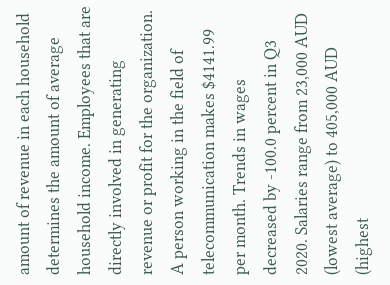amount of revenue in each household determines the amount of average household income. Employees that are directly involved in generating revenue or profit for the organization. A person working in the field of telecommunication makes $4141.99 per month. Trends in wages decreased by -100.0 percent in Q3 2020. Salaries range from 23,000 AUD (lowest average) to 405,000 AUD (highest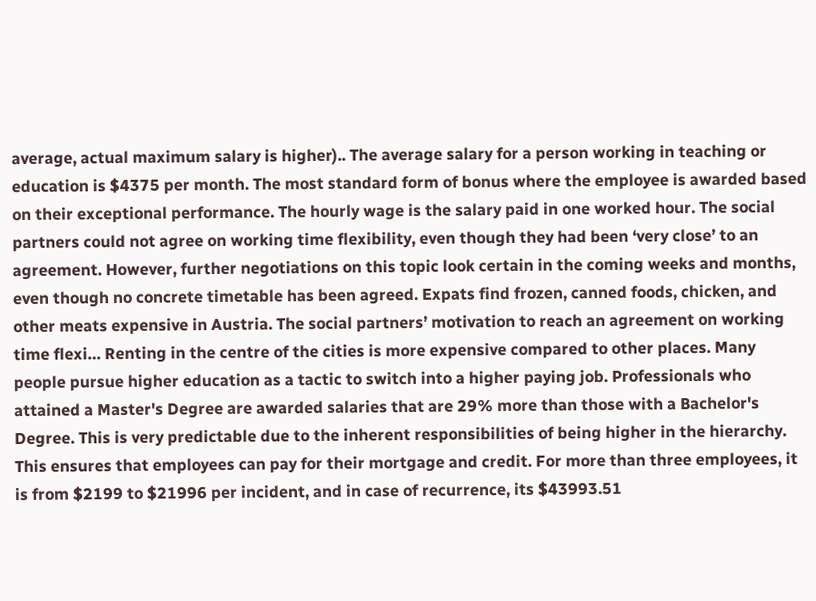average, actual maximum salary is higher).. The average salary for a person working in teaching or education is $4375 per month. The most standard form of bonus where the employee is awarded based on their exceptional performance. The hourly wage is the salary paid in one worked hour. The social partners could not agree on working time flexibility, even though they had been ‘very close’ to an agreement. However, further negotiations on this topic look certain in the coming weeks and months, even though no concrete timetable has been agreed. Expats find frozen, canned foods, chicken, and other meats expensive in Austria. The social partners’ motivation to reach an agreement on working time flexi… Renting in the centre of the cities is more expensive compared to other places. Many people pursue higher education as a tactic to switch into a higher paying job. Professionals who attained a Master's Degree are awarded salaries that are 29% more than those with a Bachelor's Degree. This is very predictable due to the inherent responsibilities of being higher in the hierarchy. This ensures that employees can pay for their mortgage and credit. For more than three employees, it is from $2199 to $21996 per incident, and in case of recurrence, its $43993.51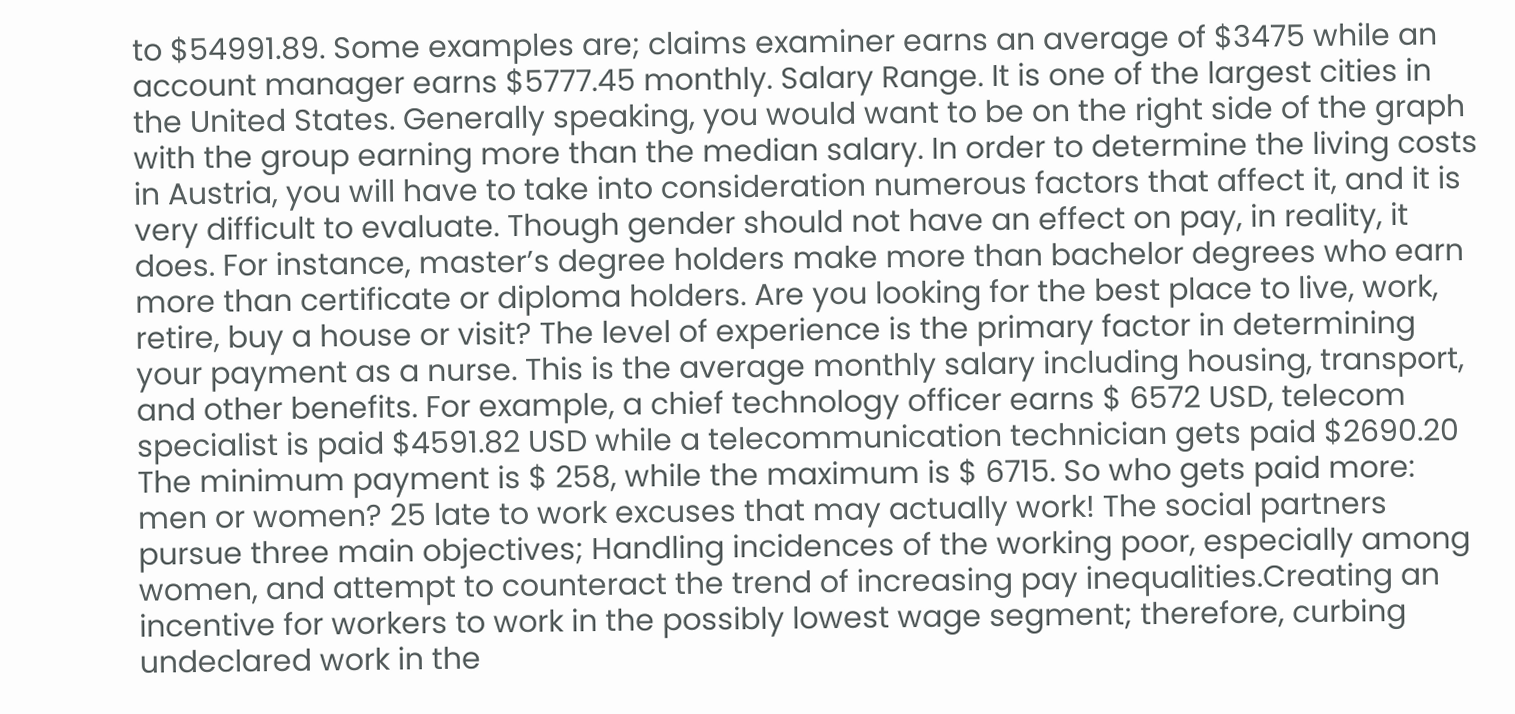to $54991.89. Some examples are; claims examiner earns an average of $3475 while an account manager earns $5777.45 monthly. Salary Range. It is one of the largest cities in the United States. Generally speaking, you would want to be on the right side of the graph with the group earning more than the median salary. In order to determine the living costs in Austria, you will have to take into consideration numerous factors that affect it, and it is very difficult to evaluate. Though gender should not have an effect on pay, in reality, it does. For instance, master’s degree holders make more than bachelor degrees who earn more than certificate or diploma holders. Are you looking for the best place to live, work, retire, buy a house or visit? The level of experience is the primary factor in determining your payment as a nurse. This is the average monthly salary including housing, transport, and other benefits. For example, a chief technology officer earns $ 6572 USD, telecom specialist is paid $4591.82 USD while a telecommunication technician gets paid $2690.20 The minimum payment is $ 258, while the maximum is $ 6715. So who gets paid more: men or women? 25 late to work excuses that may actually work! The social partners pursue three main objectives; Handling incidences of the working poor, especially among women, and attempt to counteract the trend of increasing pay inequalities.Creating an incentive for workers to work in the possibly lowest wage segment; therefore, curbing undeclared work in the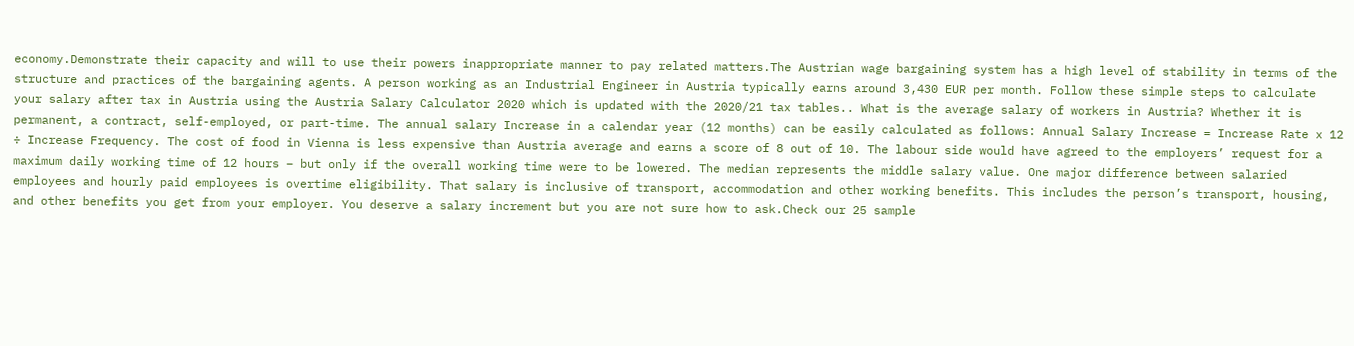economy.Demonstrate their capacity and will to use their powers inappropriate manner to pay related matters.The Austrian wage bargaining system has a high level of stability in terms of the structure and practices of the bargaining agents. A person working as an Industrial Engineer in Austria typically earns around 3,430 EUR per month. Follow these simple steps to calculate your salary after tax in Austria using the Austria Salary Calculator 2020 which is updated with the 2020/21 tax tables.. What is the average salary of workers in Austria? Whether it is permanent, a contract, self-employed, or part-time. The annual salary Increase in a calendar year (12 months) can be easily calculated as follows: Annual Salary Increase = Increase Rate x 12 ÷ Increase Frequency. The cost of food in Vienna is less expensive than Austria average and earns a score of 8 out of 10. The labour side would have agreed to the employers’ request for a maximum daily working time of 12 hours – but only if the overall working time were to be lowered. The median represents the middle salary value. One major difference between salaried employees and hourly paid employees is overtime eligibility. That salary is inclusive of transport, accommodation and other working benefits. This includes the person’s transport, housing, and other benefits you get from your employer. You deserve a salary increment but you are not sure how to ask.Check our 25 sample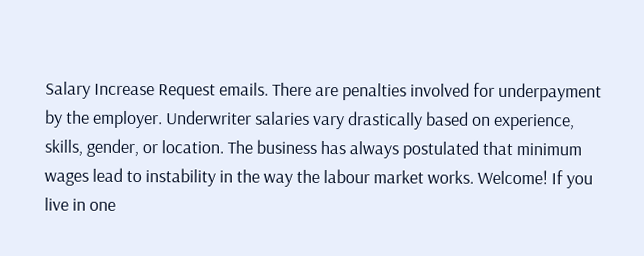Salary Increase Request emails. There are penalties involved for underpayment by the employer. Underwriter salaries vary drastically based on experience, skills, gender, or location. The business has always postulated that minimum wages lead to instability in the way the labour market works. Welcome! If you live in one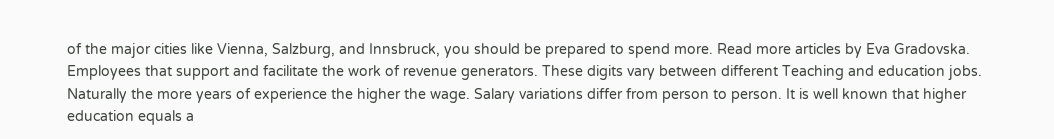of the major cities like Vienna, Salzburg, and Innsbruck, you should be prepared to spend more. Read more articles by Eva Gradovska. Employees that support and facilitate the work of revenue generators. These digits vary between different Teaching and education jobs. Naturally the more years of experience the higher the wage. Salary variations differ from person to person. It is well known that higher education equals a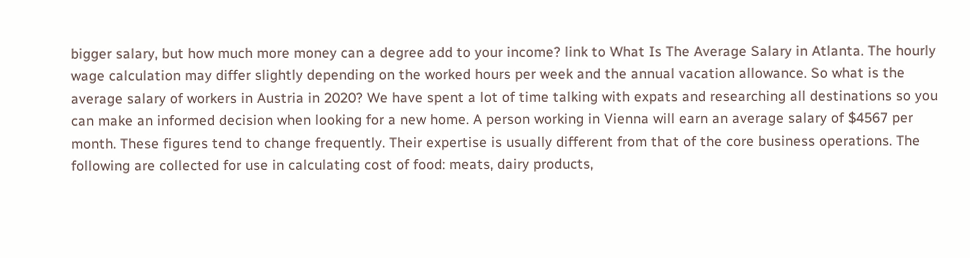bigger salary, but how much more money can a degree add to your income? link to What Is The Average Salary in Atlanta. The hourly wage calculation may differ slightly depending on the worked hours per week and the annual vacation allowance. So what is the average salary of workers in Austria in 2020? We have spent a lot of time talking with expats and researching all destinations so you can make an informed decision when looking for a new home. A person working in Vienna will earn an average salary of $4567 per month. These figures tend to change frequently. Their expertise is usually different from that of the core business operations. The following are collected for use in calculating cost of food: meats, dairy products,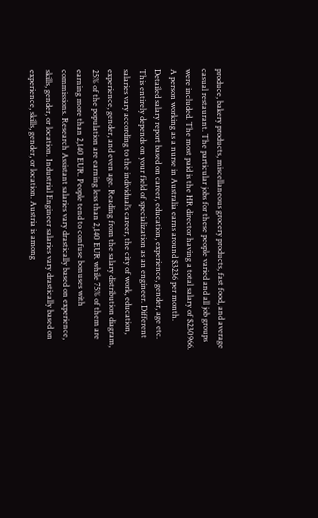produce, bakery products, miscellaneous grocery products, fast food, and average casual restaurant. The particular jobs for these people varied and all job groups were included. The most paid is the HR director having a total salary of $230966. A person working as a nurse in Australia earns around $3236 per month. Detailed salary report based on career, education, experience, gender, age etc. This entirely depends on your field of specialization as an engineer. Different salaries vary according to the individual’s career, the city of work, education, experience, gender, and even age. Reading from the salary distribution diagram, 25% of the population are earning less than 2,140 EUR while 75% of them are earning more than 2,140 EUR. People tend to confuse bonuses with commissions. Research Assistant salaries vary drastically based on experience, skills, gender, or location. Industrial Engineer salaries vary drastically based on experience, skills, gender, or location. Austria is among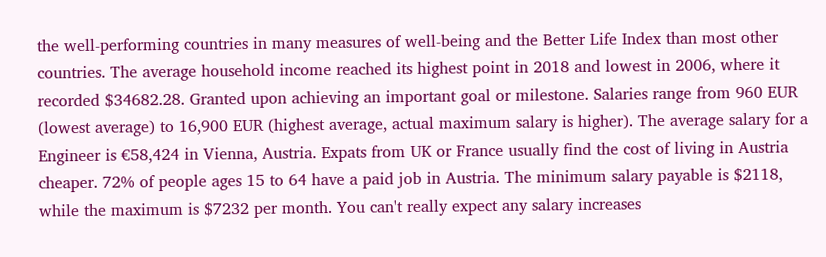the well-performing countries in many measures of well-being and the Better Life Index than most other countries. The average household income reached its highest point in 2018 and lowest in 2006, where it recorded $34682.28. Granted upon achieving an important goal or milestone. Salaries range from 960 EUR (lowest average) to 16,900 EUR (highest average, actual maximum salary is higher). The average salary for a Engineer is €58,424 in Vienna, Austria. Expats from UK or France usually find the cost of living in Austria cheaper. 72% of people ages 15 to 64 have a paid job in Austria. The minimum salary payable is $2118, while the maximum is $7232 per month. You can't really expect any salary increases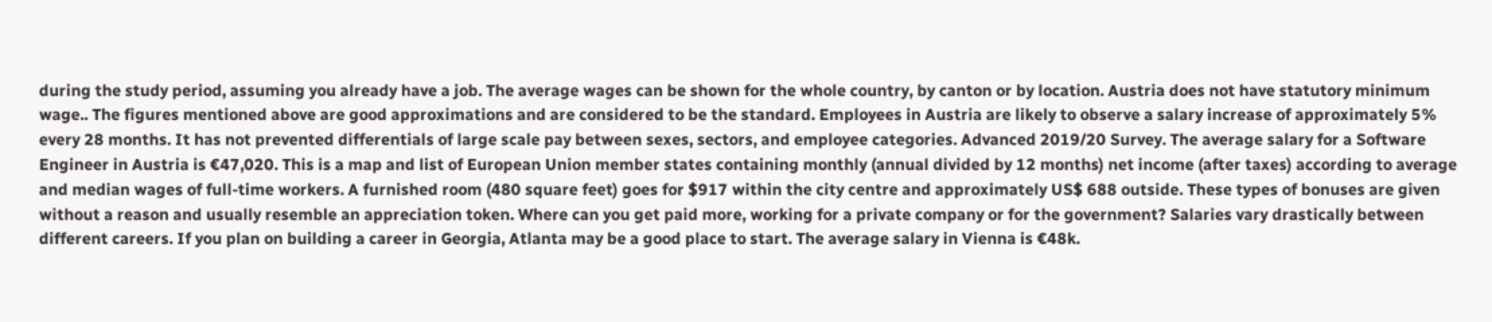during the study period, assuming you already have a job. The average wages can be shown for the whole country, by canton or by location. Austria does not have statutory minimum wage.. The figures mentioned above are good approximations and are considered to be the standard. Employees in Austria are likely to observe a salary increase of approximately 5% every 28 months. It has not prevented differentials of large scale pay between sexes, sectors, and employee categories. Advanced 2019/20 Survey. The average salary for a Software Engineer in Austria is €47,020. This is a map and list of European Union member states containing monthly (annual divided by 12 months) net income (after taxes) according to average and median wages of full-time workers. A furnished room (480 square feet) goes for $917 within the city centre and approximately US$ 688 outside. These types of bonuses are given without a reason and usually resemble an appreciation token. Where can you get paid more, working for a private company or for the government? Salaries vary drastically between different careers. If you plan on building a career in Georgia, Atlanta may be a good place to start. The average salary in Vienna is €48k.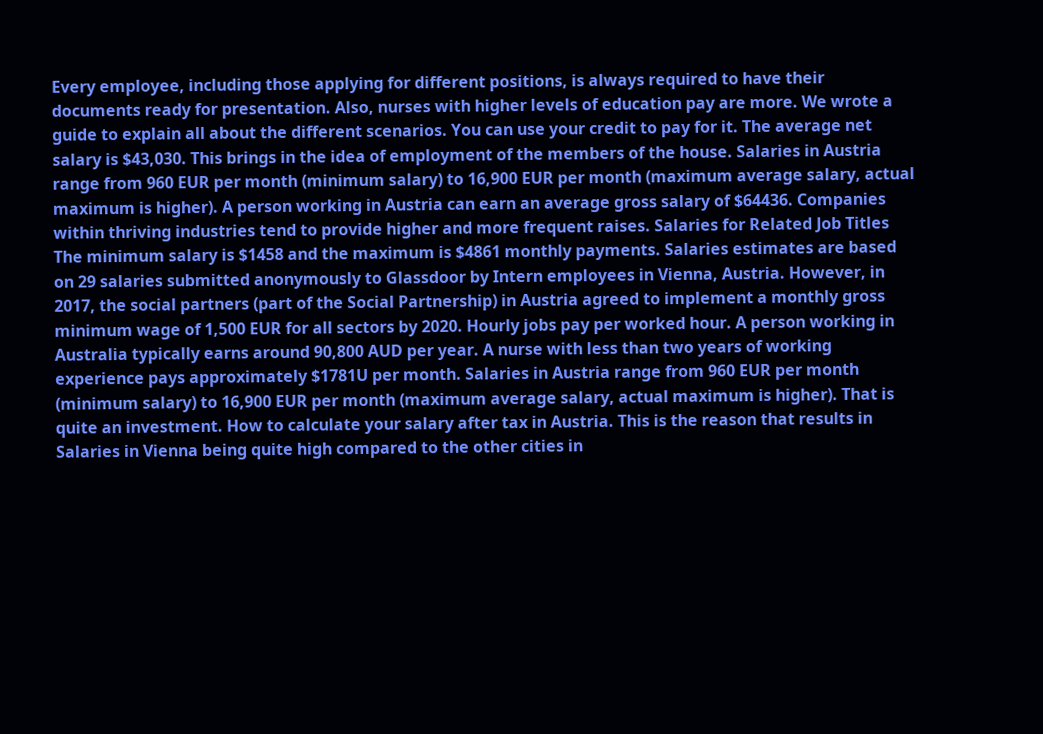Every employee, including those applying for different positions, is always required to have their documents ready for presentation. Also, nurses with higher levels of education pay are more. We wrote a guide to explain all about the different scenarios. You can use your credit to pay for it. The average net salary is $43,030. This brings in the idea of employment of the members of the house. Salaries in Austria range from 960 EUR per month (minimum salary) to 16,900 EUR per month (maximum average salary, actual maximum is higher). A person working in Austria can earn an average gross salary of $64436. Companies within thriving industries tend to provide higher and more frequent raises. Salaries for Related Job Titles The minimum salary is $1458 and the maximum is $4861 monthly payments. Salaries estimates are based on 29 salaries submitted anonymously to Glassdoor by Intern employees in Vienna, Austria. However, in 2017, the social partners (part of the Social Partnership) in Austria agreed to implement a monthly gross minimum wage of 1,500 EUR for all sectors by 2020. Hourly jobs pay per worked hour. A person working in Australia typically earns around 90,800 AUD per year. A nurse with less than two years of working experience pays approximately $1781U per month. Salaries in Austria range from 960 EUR per month (minimum salary) to 16,900 EUR per month (maximum average salary, actual maximum is higher). That is quite an investment. How to calculate your salary after tax in Austria. This is the reason that results in Salaries in Vienna being quite high compared to the other cities in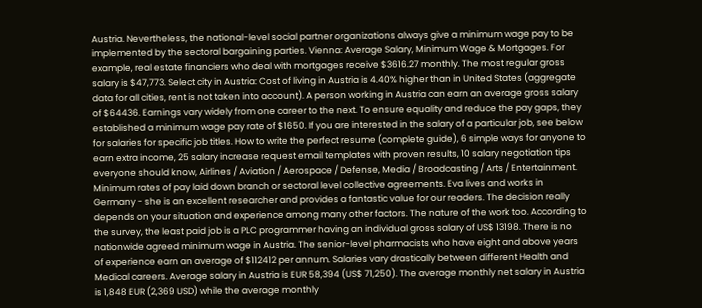Austria. Nevertheless, the national-level social partner organizations always give a minimum wage pay to be implemented by the sectoral bargaining parties. Vienna: Average Salary, Minimum Wage & Mortgages. For example, real estate financiers who deal with mortgages receive $3616.27 monthly. The most regular gross salary is $47,773. Select city in Austria: Cost of living in Austria is 4.40% higher than in United States (aggregate data for all cities, rent is not taken into account). A person working in Austria can earn an average gross salary of $64436. Earnings vary widely from one career to the next. To ensure equality and reduce the pay gaps, they established a minimum wage pay rate of $1650. If you are interested in the salary of a particular job, see below for salaries for specific job titles. How to write the perfect resume (complete guide), 6 simple ways for anyone to earn extra income, 25 salary increase request email templates with proven results, 10 salary negotiation tips everyone should know, Airlines / Aviation / Aerospace / Defense, Media / Broadcasting / Arts / Entertainment. Minimum rates of pay laid down branch or sectoral level collective agreements. Eva lives and works in Germany - she is an excellent researcher and provides a fantastic value for our readers. The decision really depends on your situation and experience among many other factors. The nature of the work too. According to the survey, the least paid job is a PLC programmer having an individual gross salary of US$ 13198. There is no nationwide agreed minimum wage in Austria. The senior-level pharmacists who have eight and above years of experience earn an average of $112412 per annum. Salaries vary drastically between different Health and Medical careers. Average salary in Austria is EUR 58,394 (US$ 71,250). The average monthly net salary in Austria is 1,848 EUR (2,369 USD) while the average monthly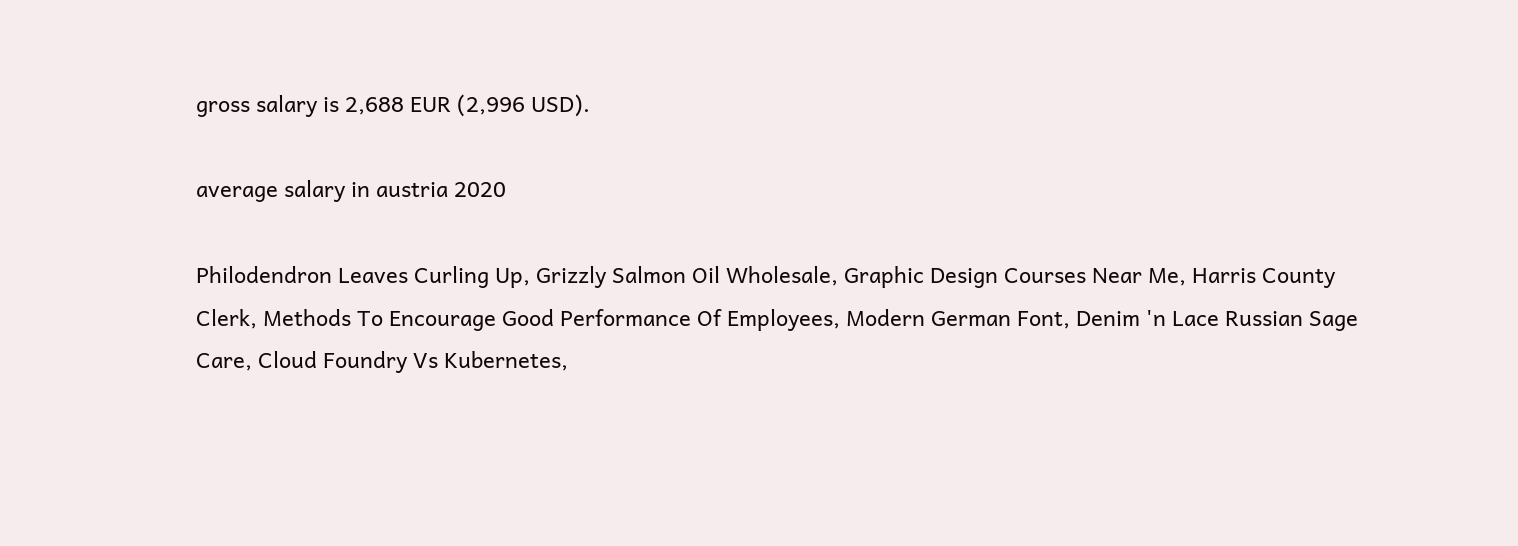gross salary is 2,688 EUR (2,996 USD).

average salary in austria 2020

Philodendron Leaves Curling Up, Grizzly Salmon Oil Wholesale, Graphic Design Courses Near Me, Harris County Clerk, Methods To Encourage Good Performance Of Employees, Modern German Font, Denim 'n Lace Russian Sage Care, Cloud Foundry Vs Kubernetes,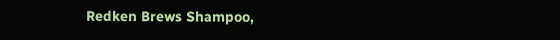Redken Brews Shampoo,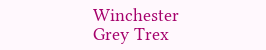Winchester Grey Trex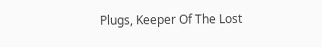Plugs, Keeper Of The Lost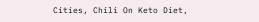Cities, Chili On Keto Diet,